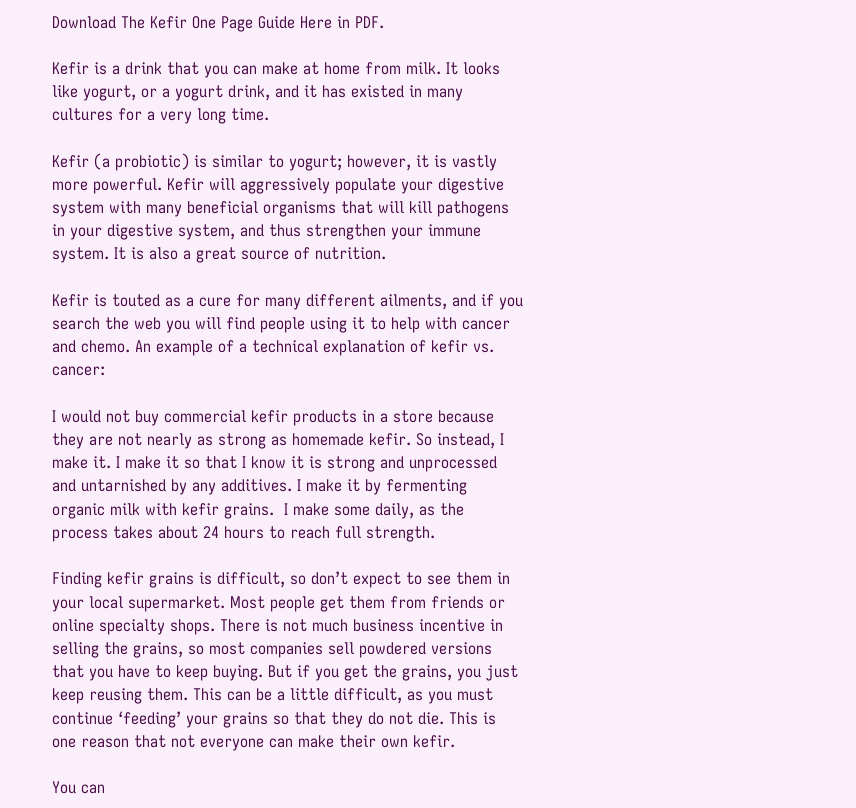Download The Kefir One Page Guide Here in PDF.

Kefir is a drink that you can make at home from milk. It looks like yogurt, or a yogurt drink, and it has existed in many cultures for a very long time.

Kefir (a probiotic) is similar to yogurt; however, it is vastly more powerful. Kefir will aggressively populate your digestive system with many beneficial organisms that will kill pathogens in your digestive system, and thus strengthen your immune system. It is also a great source of nutrition.

Kefir is touted as a cure for many different ailments, and if you search the web you will find people using it to help with cancer and chemo. An example of a technical explanation of kefir vs. cancer:

I would not buy commercial kefir products in a store because they are not nearly as strong as homemade kefir. So instead, I make it. I make it so that I know it is strong and unprocessed and untarnished by any additives. I make it by fermenting organic milk with kefir grains.  I make some daily, as the process takes about 24 hours to reach full strength.

Finding kefir grains is difficult, so don’t expect to see them in your local supermarket. Most people get them from friends or online specialty shops. There is not much business incentive in selling the grains, so most companies sell powdered versions that you have to keep buying. But if you get the grains, you just keep reusing them. This can be a little difficult, as you must continue ‘feeding’ your grains so that they do not die. This is one reason that not everyone can make their own kefir.

You can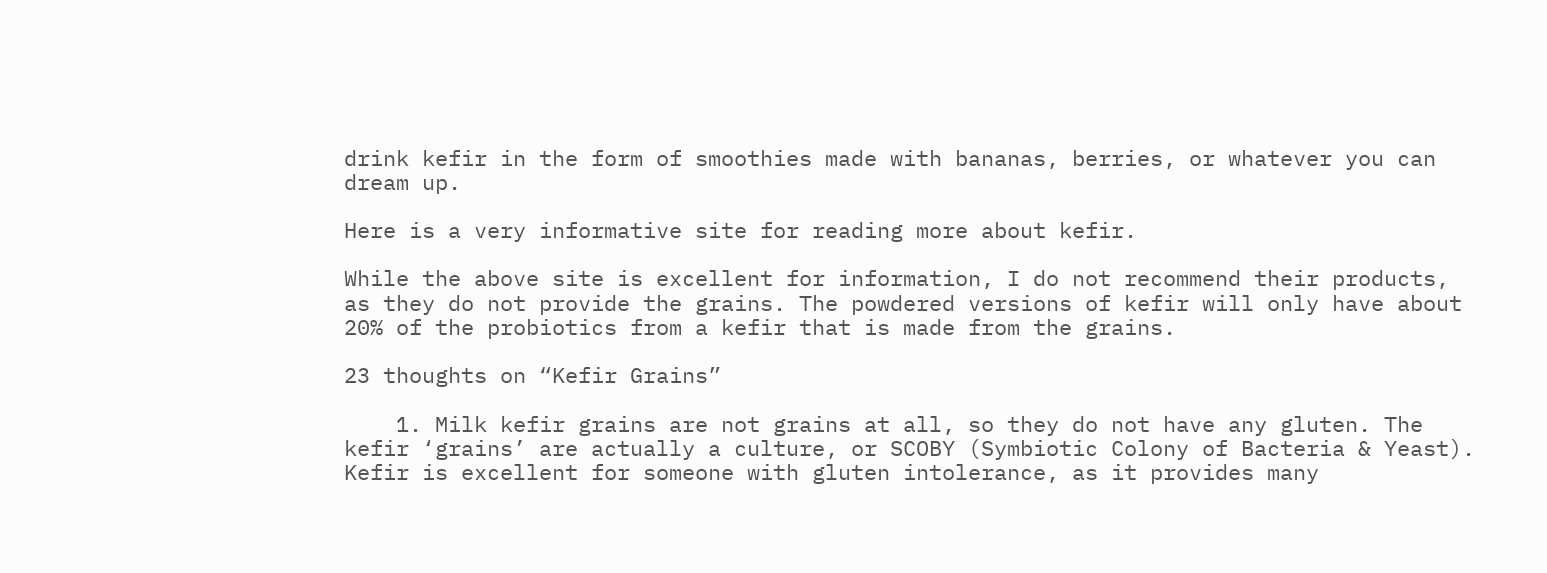drink kefir in the form of smoothies made with bananas, berries, or whatever you can dream up.

Here is a very informative site for reading more about kefir.

While the above site is excellent for information, I do not recommend their products, as they do not provide the grains. The powdered versions of kefir will only have about 20% of the probiotics from a kefir that is made from the grains.

23 thoughts on “Kefir Grains”

    1. Milk kefir grains are not grains at all, so they do not have any gluten. The kefir ‘grains’ are actually a culture, or SCOBY (Symbiotic Colony of Bacteria & Yeast). Kefir is excellent for someone with gluten intolerance, as it provides many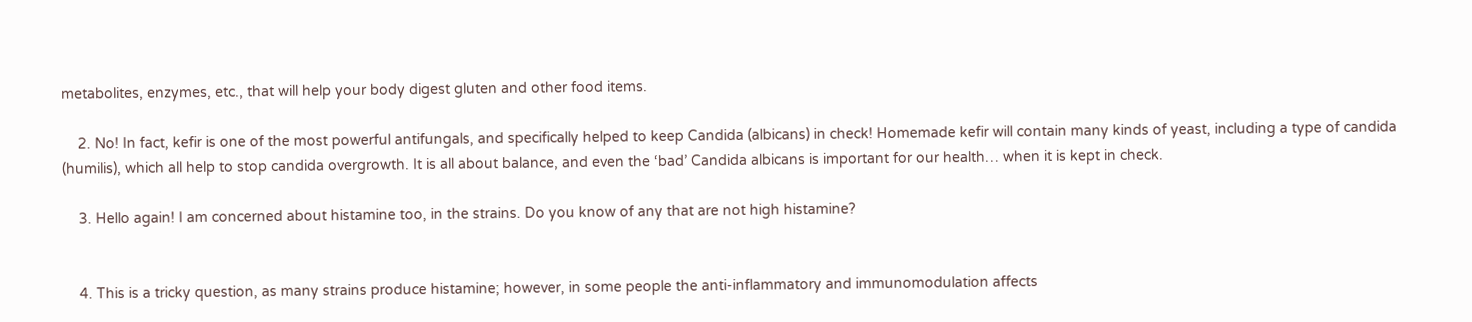metabolites, enzymes, etc., that will help your body digest gluten and other food items.

    2. No! In fact, kefir is one of the most powerful antifungals, and specifically helped to keep Candida (albicans) in check! Homemade kefir will contain many kinds of yeast, including a type of candida (humilis), which all help to stop candida overgrowth. It is all about balance, and even the ‘bad’ Candida albicans is important for our health… when it is kept in check.

    3. Hello again! I am concerned about histamine too, in the strains. Do you know of any that are not high histamine?


    4. This is a tricky question, as many strains produce histamine; however, in some people the anti-inflammatory and immunomodulation affects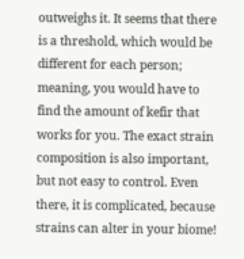outweighs it. It seems that there is a threshold, which would be different for each person; meaning, you would have to find the amount of kefir that works for you. The exact strain composition is also important, but not easy to control. Even there, it is complicated, because strains can alter in your biome!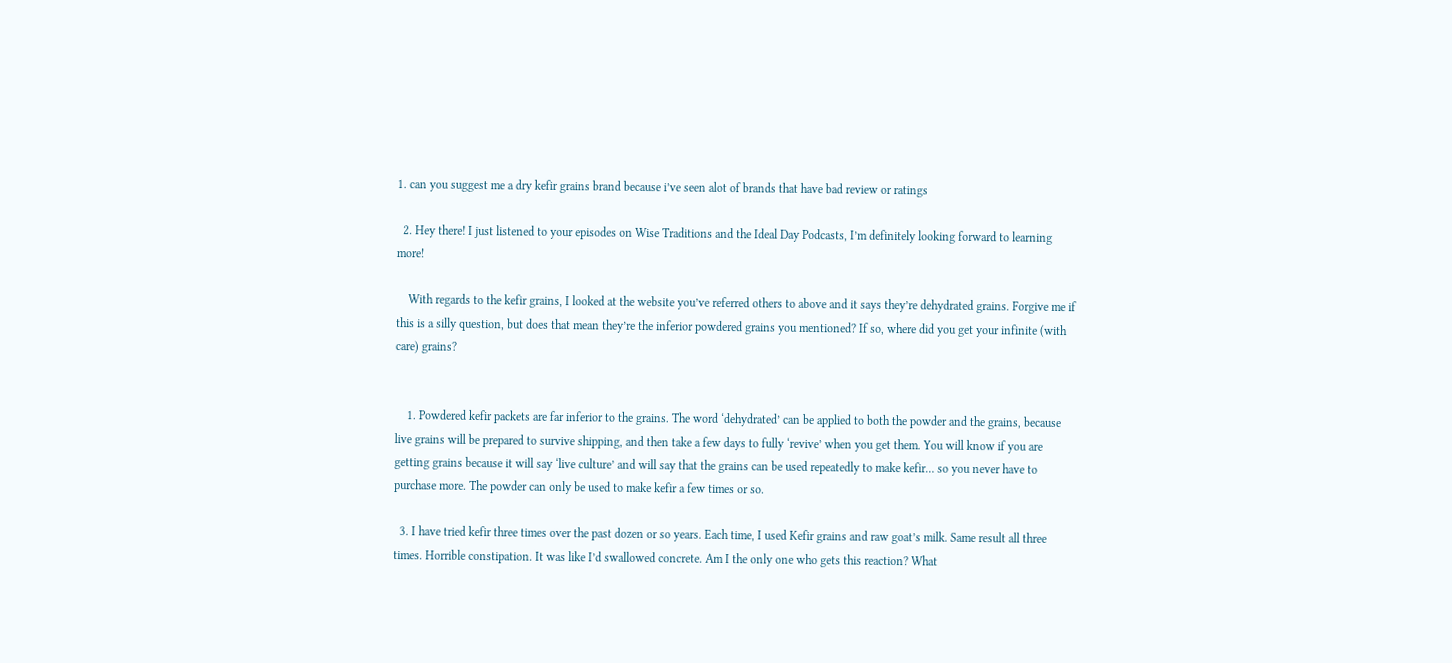1. can you suggest me a dry kefir grains brand because i’ve seen alot of brands that have bad review or ratings

  2. Hey there! I just listened to your episodes on Wise Traditions and the Ideal Day Podcasts, I’m definitely looking forward to learning more!

    With regards to the kefir grains, I looked at the website you’ve referred others to above and it says they’re dehydrated grains. Forgive me if this is a silly question, but does that mean they’re the inferior powdered grains you mentioned? If so, where did you get your infinite (with care) grains?


    1. Powdered kefir packets are far inferior to the grains. The word ‘dehydrated’ can be applied to both the powder and the grains, because live grains will be prepared to survive shipping, and then take a few days to fully ‘revive’ when you get them. You will know if you are getting grains because it will say ‘live culture’ and will say that the grains can be used repeatedly to make kefir… so you never have to purchase more. The powder can only be used to make kefir a few times or so.

  3. I have tried kefir three times over the past dozen or so years. Each time, I used Kefir grains and raw goat’s milk. Same result all three times. Horrible constipation. It was like I’d swallowed concrete. Am I the only one who gets this reaction? What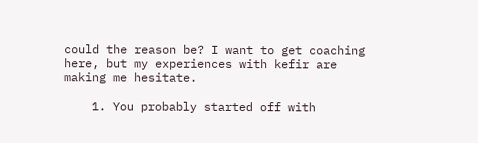could the reason be? I want to get coaching here, but my experiences with kefir are making me hesitate.

    1. You probably started off with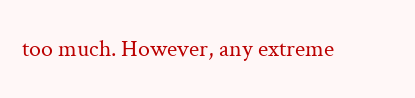too much. However, any extreme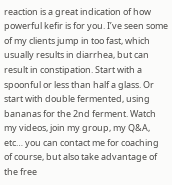reaction is a great indication of how powerful kefir is for you. I’ve seen some of my clients jump in too fast, which usually results in diarrhea, but can result in constipation. Start with a spoonful or less than half a glass. Or start with double fermented, using bananas for the 2nd ferment. Watch my videos, join my group, my Q&A, etc… you can contact me for coaching of course, but also take advantage of the free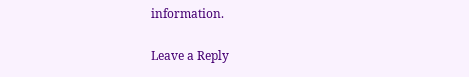information.

Leave a Reply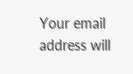Your email address will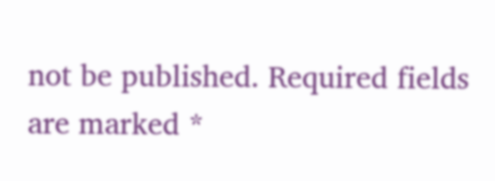not be published. Required fields are marked *